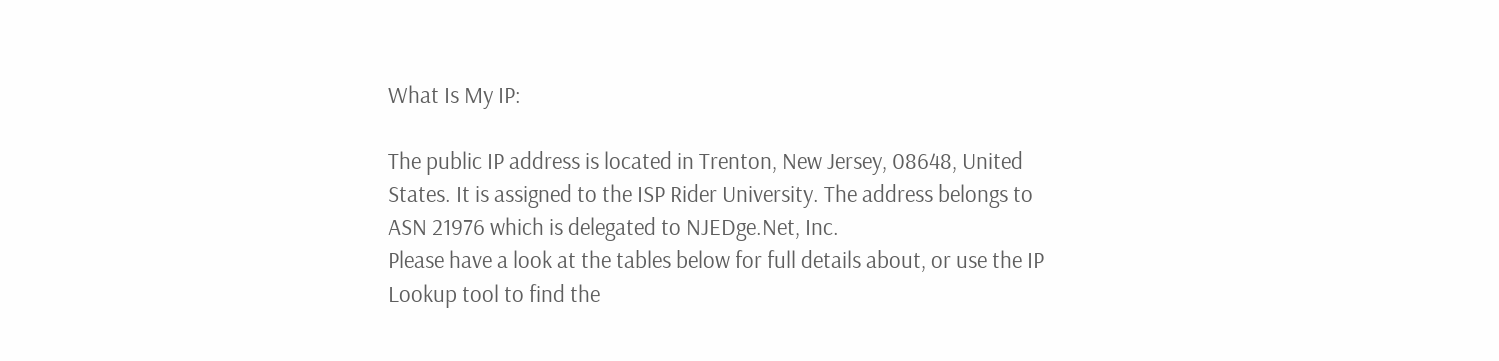What Is My IP:

The public IP address is located in Trenton, New Jersey, 08648, United States. It is assigned to the ISP Rider University. The address belongs to ASN 21976 which is delegated to NJEDge.Net, Inc.
Please have a look at the tables below for full details about, or use the IP Lookup tool to find the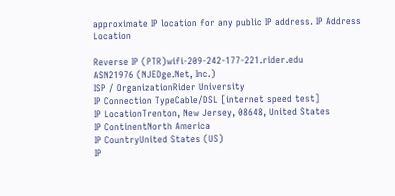approximate IP location for any public IP address. IP Address Location

Reverse IP (PTR)wifi-209-242-177-221.rider.edu
ASN21976 (NJEDge.Net, Inc.)
ISP / OrganizationRider University
IP Connection TypeCable/DSL [internet speed test]
IP LocationTrenton, New Jersey, 08648, United States
IP ContinentNorth America
IP CountryUnited States (US)
IP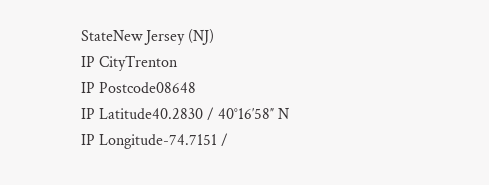StateNew Jersey (NJ)
IP CityTrenton
IP Postcode08648
IP Latitude40.2830 / 40°16′58″ N
IP Longitude-74.7151 /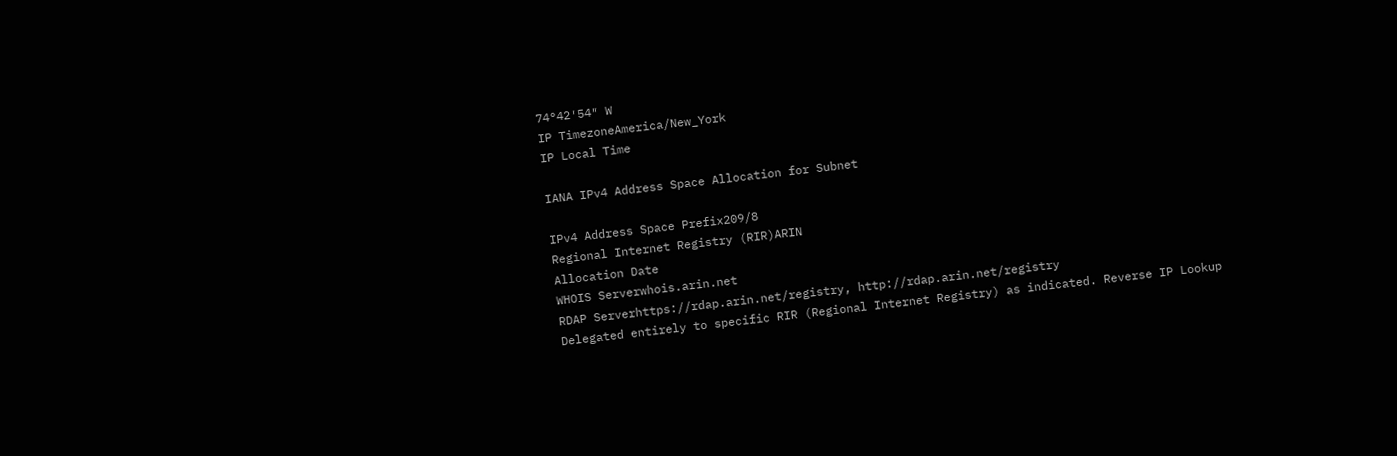74°42′54″ W
IP TimezoneAmerica/New_York
IP Local Time

IANA IPv4 Address Space Allocation for Subnet

IPv4 Address Space Prefix209/8
Regional Internet Registry (RIR)ARIN
Allocation Date
WHOIS Serverwhois.arin.net
RDAP Serverhttps://rdap.arin.net/registry, http://rdap.arin.net/registry
Delegated entirely to specific RIR (Regional Internet Registry) as indicated. Reverse IP Lookup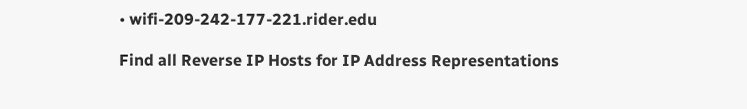• wifi-209-242-177-221.rider.edu

Find all Reverse IP Hosts for IP Address Representations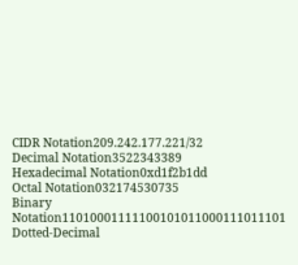CIDR Notation209.242.177.221/32
Decimal Notation3522343389
Hexadecimal Notation0xd1f2b1dd
Octal Notation032174530735
Binary Notation11010001111100101011000111011101
Dotted-Decimal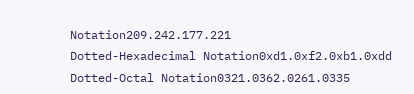Notation209.242.177.221
Dotted-Hexadecimal Notation0xd1.0xf2.0xb1.0xdd
Dotted-Octal Notation0321.0362.0261.0335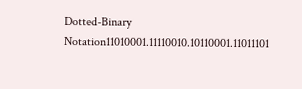Dotted-Binary Notation11010001.11110010.10110001.11011101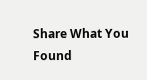Share What You Found